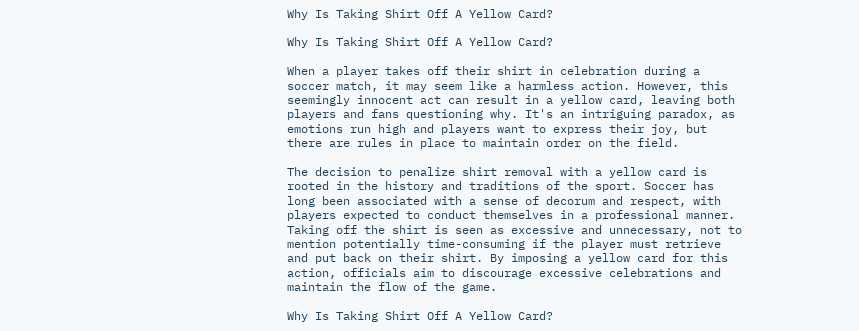Why Is Taking Shirt Off A Yellow Card?

Why Is Taking Shirt Off A Yellow Card?

When a player takes off their shirt in celebration during a soccer match, it may seem like a harmless action. However, this seemingly innocent act can result in a yellow card, leaving both players and fans questioning why. It's an intriguing paradox, as emotions run high and players want to express their joy, but there are rules in place to maintain order on the field.

The decision to penalize shirt removal with a yellow card is rooted in the history and traditions of the sport. Soccer has long been associated with a sense of decorum and respect, with players expected to conduct themselves in a professional manner. Taking off the shirt is seen as excessive and unnecessary, not to mention potentially time-consuming if the player must retrieve and put back on their shirt. By imposing a yellow card for this action, officials aim to discourage excessive celebrations and maintain the flow of the game.

Why Is Taking Shirt Off A Yellow Card?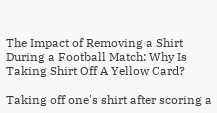The Impact of Removing a Shirt During a Football Match: Why Is Taking Shirt Off A Yellow Card?

Taking off one's shirt after scoring a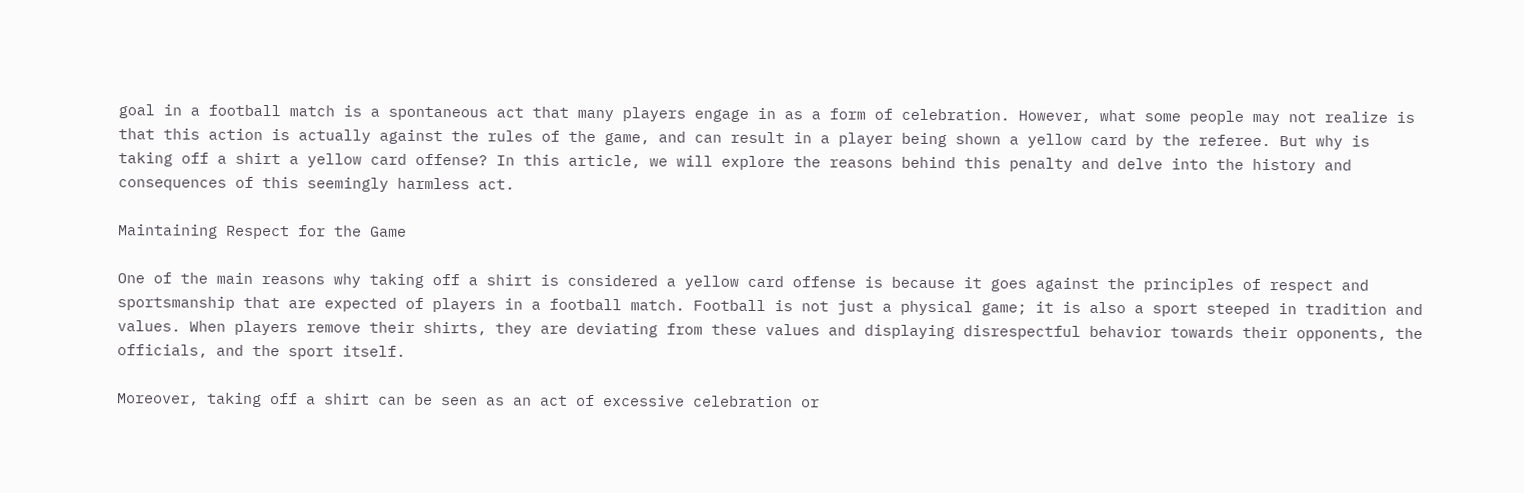goal in a football match is a spontaneous act that many players engage in as a form of celebration. However, what some people may not realize is that this action is actually against the rules of the game, and can result in a player being shown a yellow card by the referee. But why is taking off a shirt a yellow card offense? In this article, we will explore the reasons behind this penalty and delve into the history and consequences of this seemingly harmless act.

Maintaining Respect for the Game

One of the main reasons why taking off a shirt is considered a yellow card offense is because it goes against the principles of respect and sportsmanship that are expected of players in a football match. Football is not just a physical game; it is also a sport steeped in tradition and values. When players remove their shirts, they are deviating from these values and displaying disrespectful behavior towards their opponents, the officials, and the sport itself.

Moreover, taking off a shirt can be seen as an act of excessive celebration or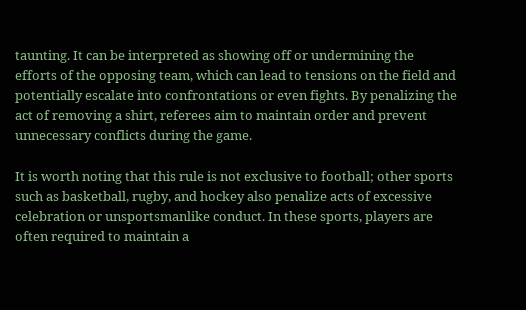taunting. It can be interpreted as showing off or undermining the efforts of the opposing team, which can lead to tensions on the field and potentially escalate into confrontations or even fights. By penalizing the act of removing a shirt, referees aim to maintain order and prevent unnecessary conflicts during the game.

It is worth noting that this rule is not exclusive to football; other sports such as basketball, rugby, and hockey also penalize acts of excessive celebration or unsportsmanlike conduct. In these sports, players are often required to maintain a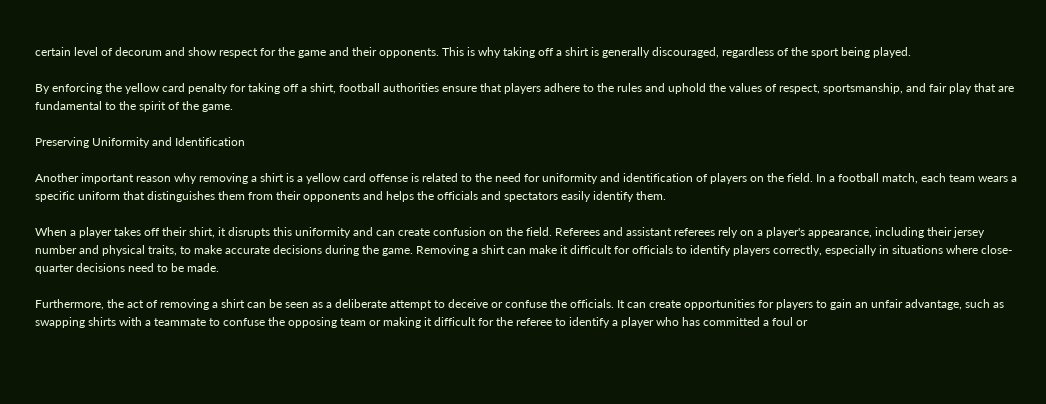certain level of decorum and show respect for the game and their opponents. This is why taking off a shirt is generally discouraged, regardless of the sport being played.

By enforcing the yellow card penalty for taking off a shirt, football authorities ensure that players adhere to the rules and uphold the values of respect, sportsmanship, and fair play that are fundamental to the spirit of the game.

Preserving Uniformity and Identification

Another important reason why removing a shirt is a yellow card offense is related to the need for uniformity and identification of players on the field. In a football match, each team wears a specific uniform that distinguishes them from their opponents and helps the officials and spectators easily identify them.

When a player takes off their shirt, it disrupts this uniformity and can create confusion on the field. Referees and assistant referees rely on a player's appearance, including their jersey number and physical traits, to make accurate decisions during the game. Removing a shirt can make it difficult for officials to identify players correctly, especially in situations where close-quarter decisions need to be made.

Furthermore, the act of removing a shirt can be seen as a deliberate attempt to deceive or confuse the officials. It can create opportunities for players to gain an unfair advantage, such as swapping shirts with a teammate to confuse the opposing team or making it difficult for the referee to identify a player who has committed a foul or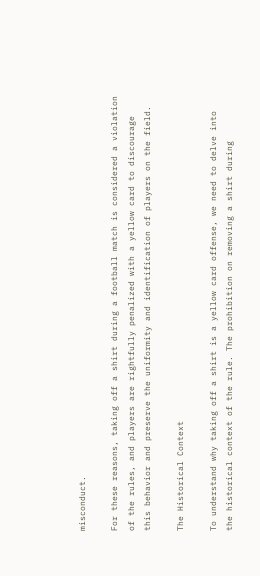misconduct.

For these reasons, taking off a shirt during a football match is considered a violation of the rules, and players are rightfully penalized with a yellow card to discourage this behavior and preserve the uniformity and identification of players on the field.

The Historical Context

To understand why taking off a shirt is a yellow card offense, we need to delve into the historical context of the rule. The prohibition on removing a shirt during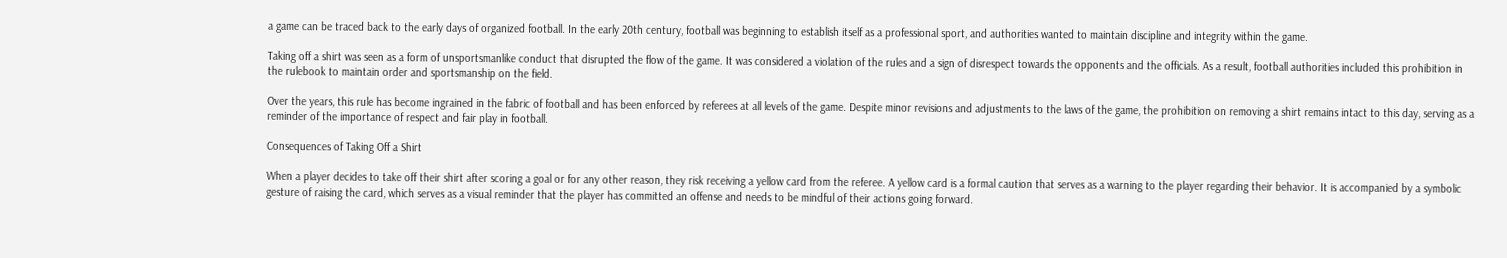a game can be traced back to the early days of organized football. In the early 20th century, football was beginning to establish itself as a professional sport, and authorities wanted to maintain discipline and integrity within the game.

Taking off a shirt was seen as a form of unsportsmanlike conduct that disrupted the flow of the game. It was considered a violation of the rules and a sign of disrespect towards the opponents and the officials. As a result, football authorities included this prohibition in the rulebook to maintain order and sportsmanship on the field.

Over the years, this rule has become ingrained in the fabric of football and has been enforced by referees at all levels of the game. Despite minor revisions and adjustments to the laws of the game, the prohibition on removing a shirt remains intact to this day, serving as a reminder of the importance of respect and fair play in football.

Consequences of Taking Off a Shirt

When a player decides to take off their shirt after scoring a goal or for any other reason, they risk receiving a yellow card from the referee. A yellow card is a formal caution that serves as a warning to the player regarding their behavior. It is accompanied by a symbolic gesture of raising the card, which serves as a visual reminder that the player has committed an offense and needs to be mindful of their actions going forward.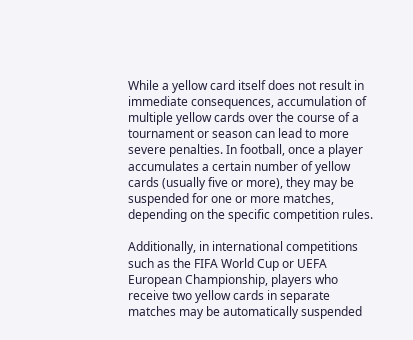While a yellow card itself does not result in immediate consequences, accumulation of multiple yellow cards over the course of a tournament or season can lead to more severe penalties. In football, once a player accumulates a certain number of yellow cards (usually five or more), they may be suspended for one or more matches, depending on the specific competition rules.

Additionally, in international competitions such as the FIFA World Cup or UEFA European Championship, players who receive two yellow cards in separate matches may be automatically suspended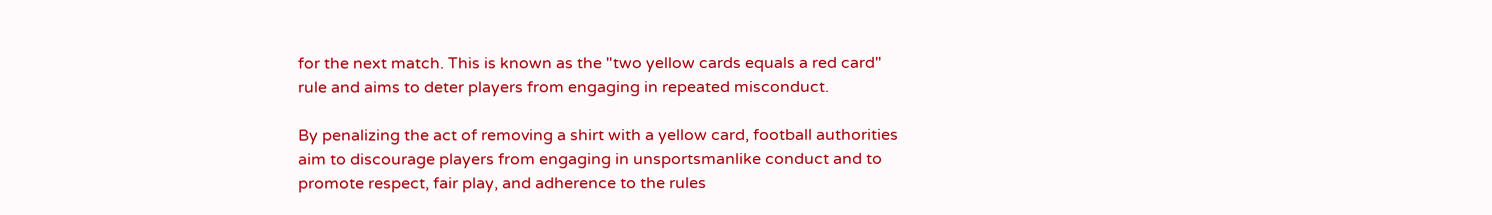for the next match. This is known as the "two yellow cards equals a red card" rule and aims to deter players from engaging in repeated misconduct.

By penalizing the act of removing a shirt with a yellow card, football authorities aim to discourage players from engaging in unsportsmanlike conduct and to promote respect, fair play, and adherence to the rules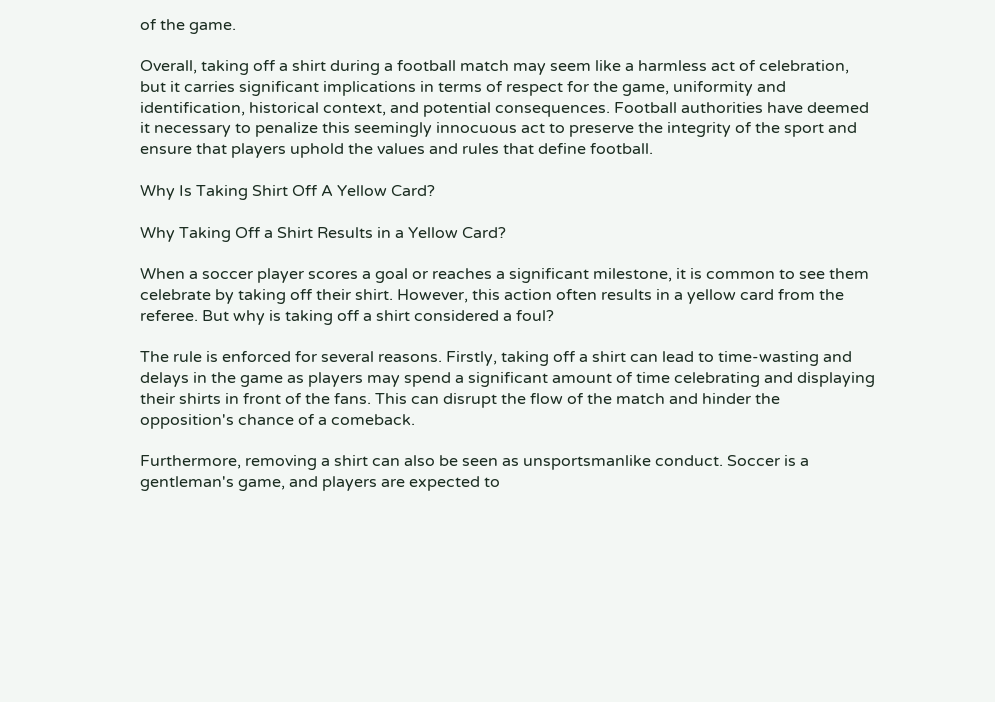of the game.

Overall, taking off a shirt during a football match may seem like a harmless act of celebration, but it carries significant implications in terms of respect for the game, uniformity and identification, historical context, and potential consequences. Football authorities have deemed it necessary to penalize this seemingly innocuous act to preserve the integrity of the sport and ensure that players uphold the values and rules that define football.

Why Is Taking Shirt Off A Yellow Card?

Why Taking Off a Shirt Results in a Yellow Card?

When a soccer player scores a goal or reaches a significant milestone, it is common to see them celebrate by taking off their shirt. However, this action often results in a yellow card from the referee. But why is taking off a shirt considered a foul?

The rule is enforced for several reasons. Firstly, taking off a shirt can lead to time-wasting and delays in the game as players may spend a significant amount of time celebrating and displaying their shirts in front of the fans. This can disrupt the flow of the match and hinder the opposition's chance of a comeback.

Furthermore, removing a shirt can also be seen as unsportsmanlike conduct. Soccer is a gentleman's game, and players are expected to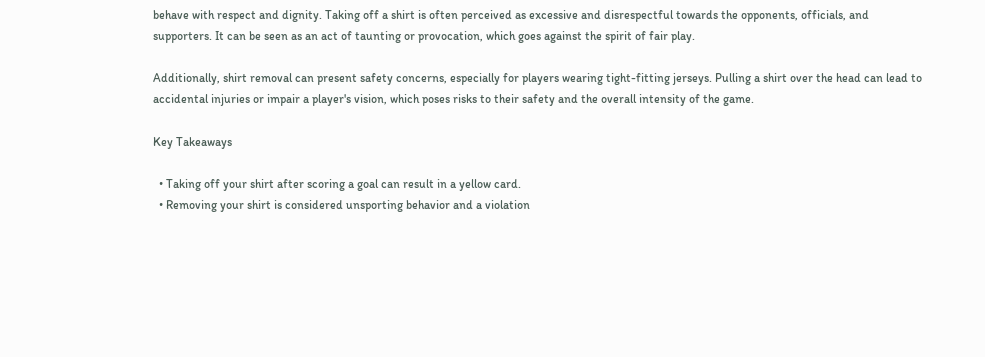behave with respect and dignity. Taking off a shirt is often perceived as excessive and disrespectful towards the opponents, officials, and supporters. It can be seen as an act of taunting or provocation, which goes against the spirit of fair play.

Additionally, shirt removal can present safety concerns, especially for players wearing tight-fitting jerseys. Pulling a shirt over the head can lead to accidental injuries or impair a player's vision, which poses risks to their safety and the overall intensity of the game.

Key Takeaways

  • Taking off your shirt after scoring a goal can result in a yellow card.
  • Removing your shirt is considered unsporting behavior and a violation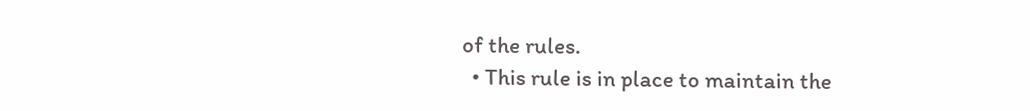of the rules.
  • This rule is in place to maintain the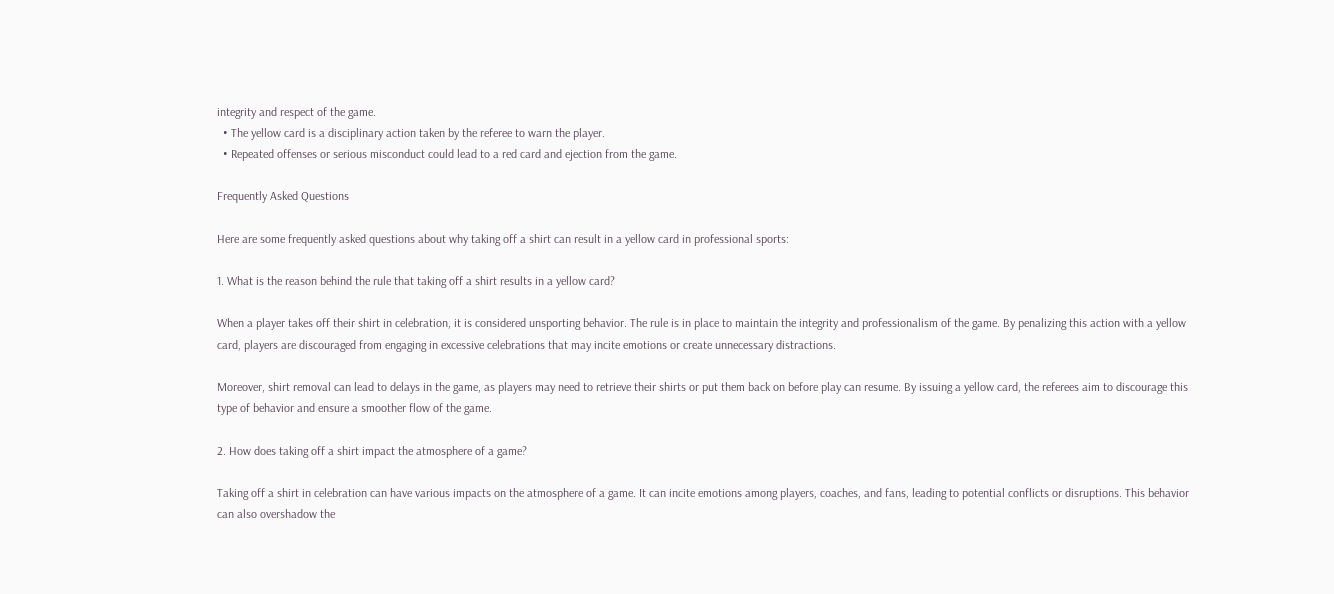integrity and respect of the game.
  • The yellow card is a disciplinary action taken by the referee to warn the player.
  • Repeated offenses or serious misconduct could lead to a red card and ejection from the game.

Frequently Asked Questions

Here are some frequently asked questions about why taking off a shirt can result in a yellow card in professional sports:

1. What is the reason behind the rule that taking off a shirt results in a yellow card?

When a player takes off their shirt in celebration, it is considered unsporting behavior. The rule is in place to maintain the integrity and professionalism of the game. By penalizing this action with a yellow card, players are discouraged from engaging in excessive celebrations that may incite emotions or create unnecessary distractions.

Moreover, shirt removal can lead to delays in the game, as players may need to retrieve their shirts or put them back on before play can resume. By issuing a yellow card, the referees aim to discourage this type of behavior and ensure a smoother flow of the game.

2. How does taking off a shirt impact the atmosphere of a game?

Taking off a shirt in celebration can have various impacts on the atmosphere of a game. It can incite emotions among players, coaches, and fans, leading to potential conflicts or disruptions. This behavior can also overshadow the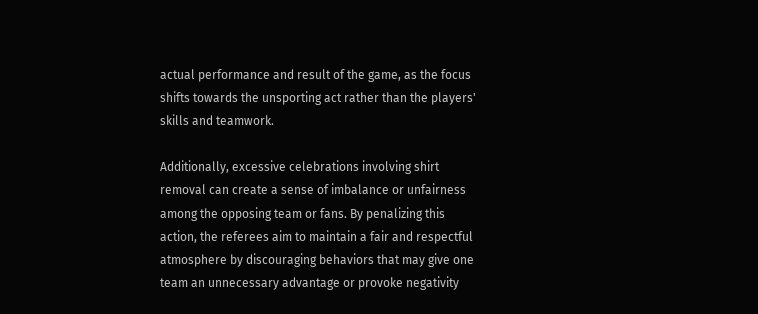actual performance and result of the game, as the focus shifts towards the unsporting act rather than the players' skills and teamwork.

Additionally, excessive celebrations involving shirt removal can create a sense of imbalance or unfairness among the opposing team or fans. By penalizing this action, the referees aim to maintain a fair and respectful atmosphere by discouraging behaviors that may give one team an unnecessary advantage or provoke negativity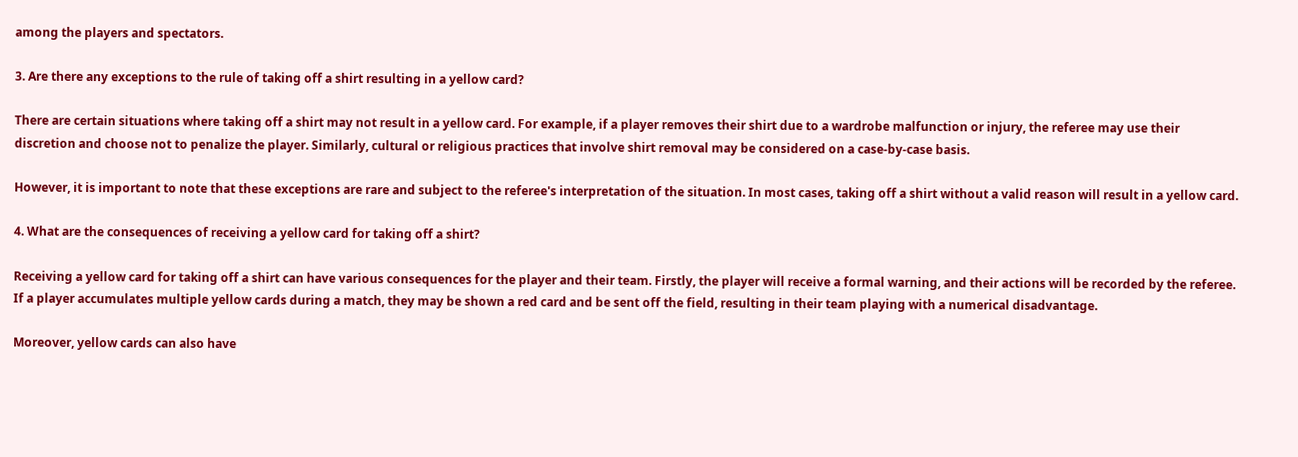among the players and spectators.

3. Are there any exceptions to the rule of taking off a shirt resulting in a yellow card?

There are certain situations where taking off a shirt may not result in a yellow card. For example, if a player removes their shirt due to a wardrobe malfunction or injury, the referee may use their discretion and choose not to penalize the player. Similarly, cultural or religious practices that involve shirt removal may be considered on a case-by-case basis.

However, it is important to note that these exceptions are rare and subject to the referee's interpretation of the situation. In most cases, taking off a shirt without a valid reason will result in a yellow card.

4. What are the consequences of receiving a yellow card for taking off a shirt?

Receiving a yellow card for taking off a shirt can have various consequences for the player and their team. Firstly, the player will receive a formal warning, and their actions will be recorded by the referee. If a player accumulates multiple yellow cards during a match, they may be shown a red card and be sent off the field, resulting in their team playing with a numerical disadvantage.

Moreover, yellow cards can also have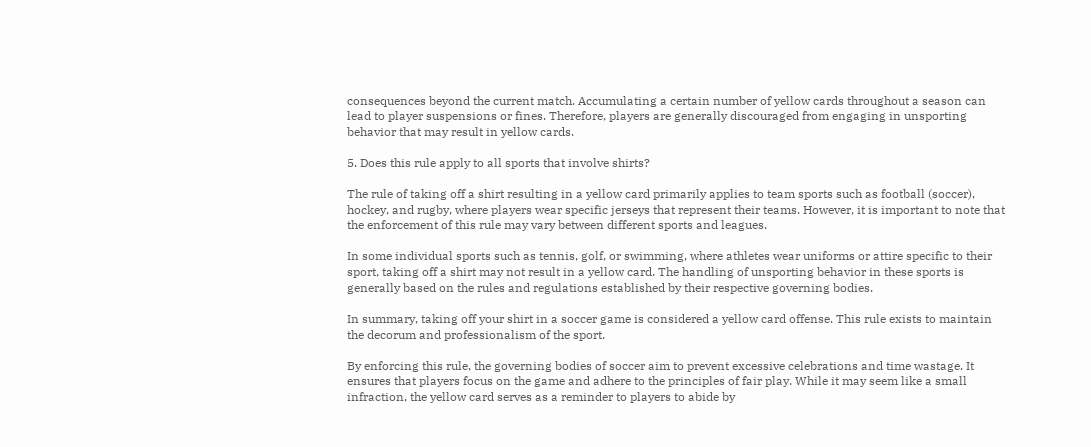consequences beyond the current match. Accumulating a certain number of yellow cards throughout a season can lead to player suspensions or fines. Therefore, players are generally discouraged from engaging in unsporting behavior that may result in yellow cards.

5. Does this rule apply to all sports that involve shirts?

The rule of taking off a shirt resulting in a yellow card primarily applies to team sports such as football (soccer), hockey, and rugby, where players wear specific jerseys that represent their teams. However, it is important to note that the enforcement of this rule may vary between different sports and leagues.

In some individual sports such as tennis, golf, or swimming, where athletes wear uniforms or attire specific to their sport, taking off a shirt may not result in a yellow card. The handling of unsporting behavior in these sports is generally based on the rules and regulations established by their respective governing bodies.

In summary, taking off your shirt in a soccer game is considered a yellow card offense. This rule exists to maintain the decorum and professionalism of the sport.

By enforcing this rule, the governing bodies of soccer aim to prevent excessive celebrations and time wastage. It ensures that players focus on the game and adhere to the principles of fair play. While it may seem like a small infraction, the yellow card serves as a reminder to players to abide by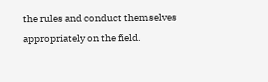the rules and conduct themselves appropriately on the field.